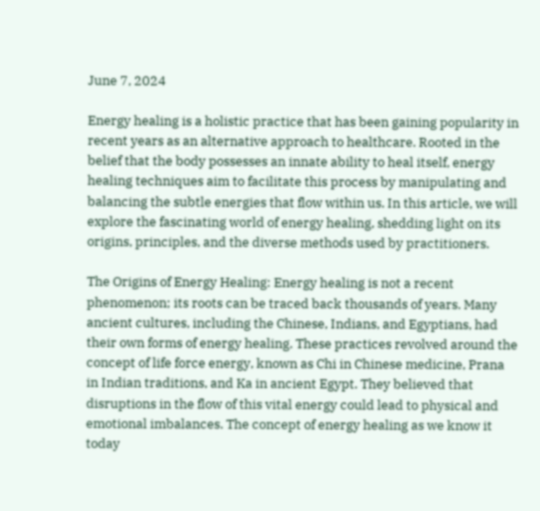June 7, 2024

Energy healing is a holistic practice that has been gaining popularity in recent years as an alternative approach to healthcare. Rooted in the belief that the body possesses an innate ability to heal itself, energy healing techniques aim to facilitate this process by manipulating and balancing the subtle energies that flow within us. In this article, we will explore the fascinating world of energy healing, shedding light on its origins, principles, and the diverse methods used by practitioners.

The Origins of Energy Healing: Energy healing is not a recent phenomenon; its roots can be traced back thousands of years. Many ancient cultures, including the Chinese, Indians, and Egyptians, had their own forms of energy healing. These practices revolved around the concept of life force energy, known as Chi in Chinese medicine, Prana in Indian traditions, and Ka in ancient Egypt. They believed that disruptions in the flow of this vital energy could lead to physical and emotional imbalances. The concept of energy healing as we know it today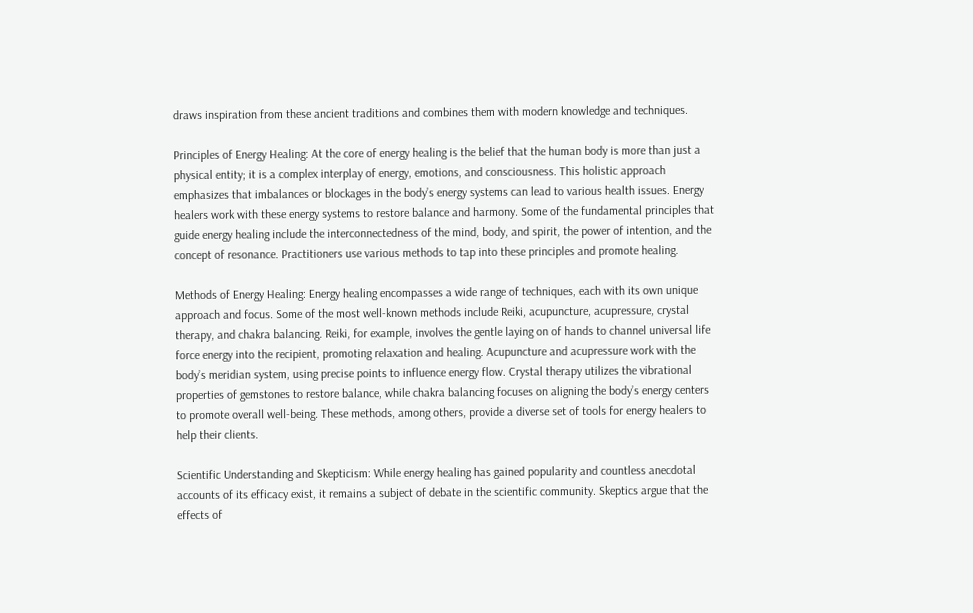draws inspiration from these ancient traditions and combines them with modern knowledge and techniques.

Principles of Energy Healing: At the core of energy healing is the belief that the human body is more than just a physical entity; it is a complex interplay of energy, emotions, and consciousness. This holistic approach emphasizes that imbalances or blockages in the body’s energy systems can lead to various health issues. Energy healers work with these energy systems to restore balance and harmony. Some of the fundamental principles that guide energy healing include the interconnectedness of the mind, body, and spirit, the power of intention, and the concept of resonance. Practitioners use various methods to tap into these principles and promote healing.

Methods of Energy Healing: Energy healing encompasses a wide range of techniques, each with its own unique approach and focus. Some of the most well-known methods include Reiki, acupuncture, acupressure, crystal therapy, and chakra balancing. Reiki, for example, involves the gentle laying on of hands to channel universal life force energy into the recipient, promoting relaxation and healing. Acupuncture and acupressure work with the body’s meridian system, using precise points to influence energy flow. Crystal therapy utilizes the vibrational properties of gemstones to restore balance, while chakra balancing focuses on aligning the body’s energy centers to promote overall well-being. These methods, among others, provide a diverse set of tools for energy healers to help their clients.

Scientific Understanding and Skepticism: While energy healing has gained popularity and countless anecdotal accounts of its efficacy exist, it remains a subject of debate in the scientific community. Skeptics argue that the effects of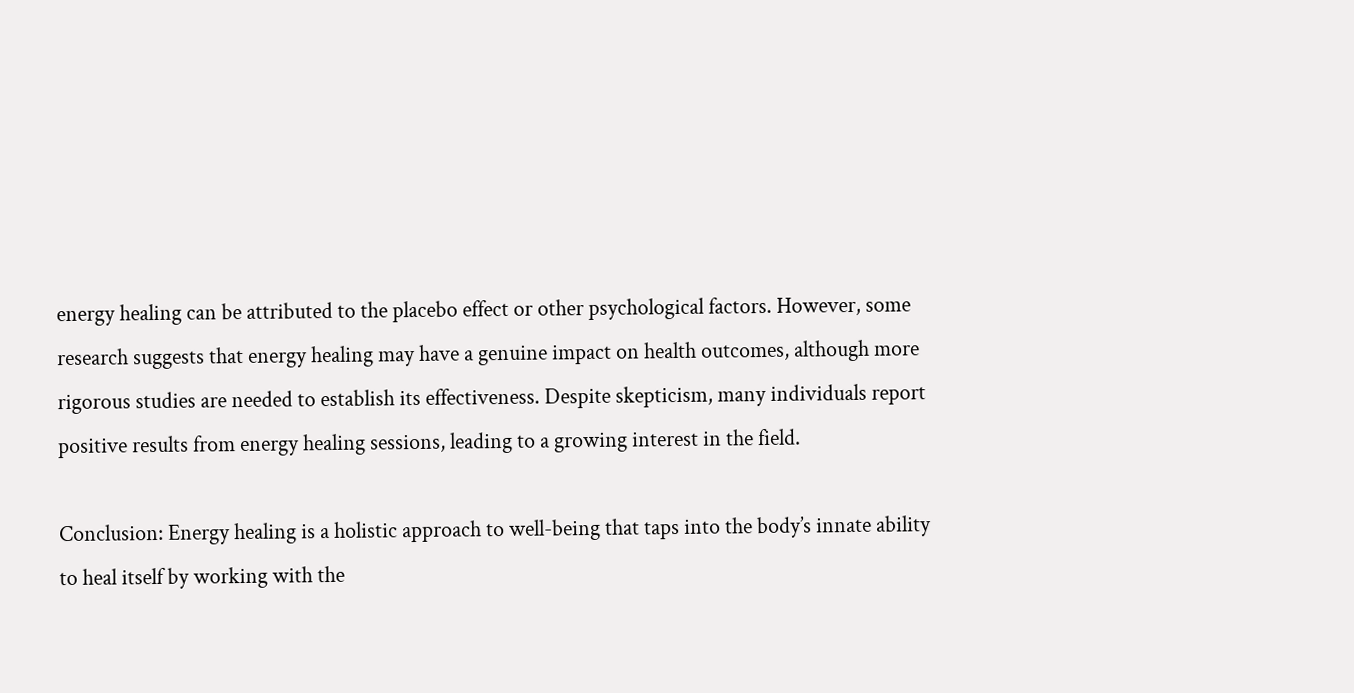energy healing can be attributed to the placebo effect or other psychological factors. However, some research suggests that energy healing may have a genuine impact on health outcomes, although more rigorous studies are needed to establish its effectiveness. Despite skepticism, many individuals report positive results from energy healing sessions, leading to a growing interest in the field.

Conclusion: Energy healing is a holistic approach to well-being that taps into the body’s innate ability to heal itself by working with the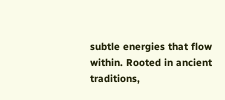subtle energies that flow within. Rooted in ancient traditions,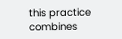this practice combines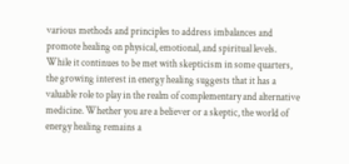various methods and principles to address imbalances and promote healing on physical, emotional, and spiritual levels. While it continues to be met with skepticism in some quarters, the growing interest in energy healing suggests that it has a valuable role to play in the realm of complementary and alternative medicine. Whether you are a believer or a skeptic, the world of energy healing remains a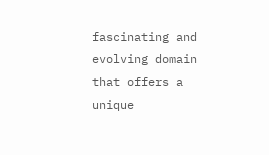fascinating and evolving domain that offers a unique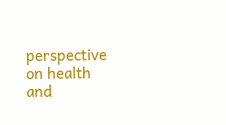perspective on health and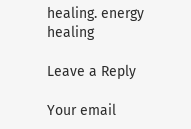healing. energy healing

Leave a Reply

Your email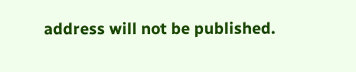address will not be published.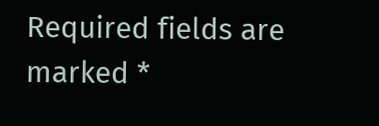Required fields are marked *